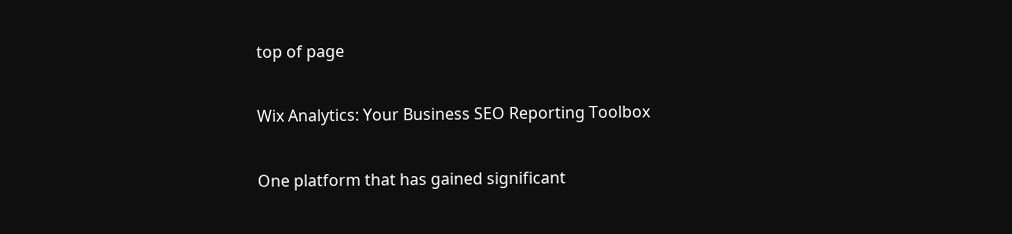top of page

Wix Analytics: Your Business SEO Reporting Toolbox

One platform that has gained significant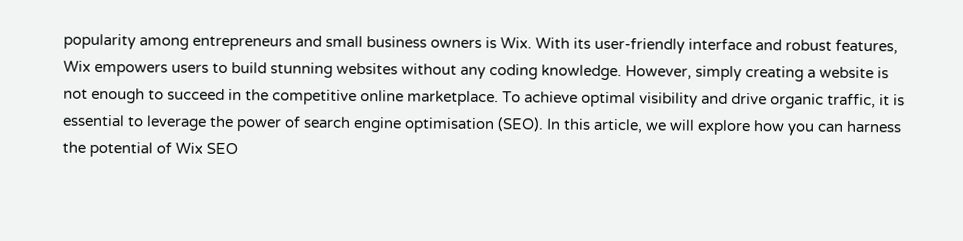popularity among entrepreneurs and small business owners is Wix. With its user-friendly interface and robust features, Wix empowers users to build stunning websites without any coding knowledge. However, simply creating a website is not enough to succeed in the competitive online marketplace. To achieve optimal visibility and drive organic traffic, it is essential to leverage the power of search engine optimisation (SEO). In this article, we will explore how you can harness the potential of Wix SEO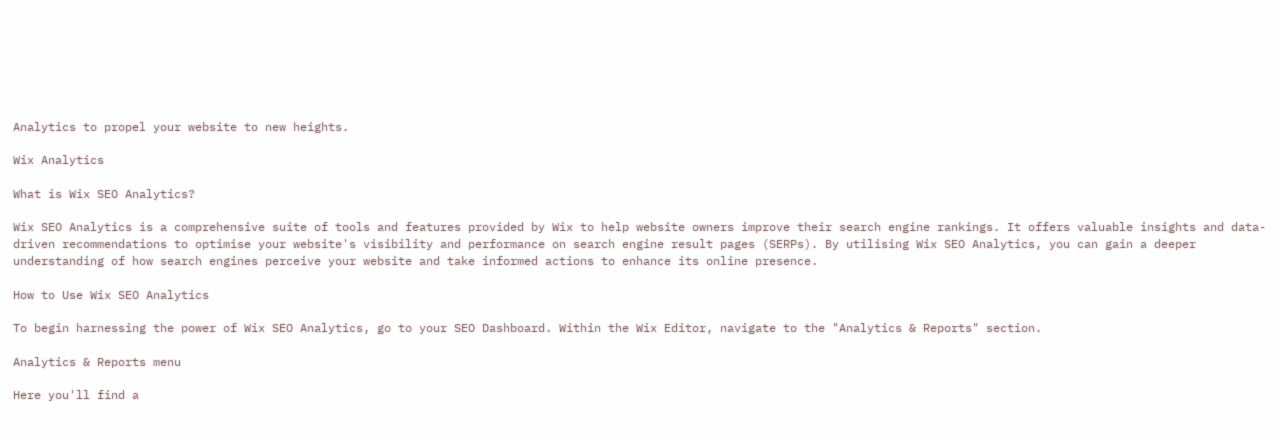Analytics to propel your website to new heights.

Wix Analytics

What is Wix SEO Analytics?

Wix SEO Analytics is a comprehensive suite of tools and features provided by Wix to help website owners improve their search engine rankings. It offers valuable insights and data-driven recommendations to optimise your website's visibility and performance on search engine result pages (SERPs). By utilising Wix SEO Analytics, you can gain a deeper understanding of how search engines perceive your website and take informed actions to enhance its online presence.

How to Use Wix SEO Analytics

To begin harnessing the power of Wix SEO Analytics, go to your SEO Dashboard. Within the Wix Editor, navigate to the "Analytics & Reports" section.

Analytics & Reports menu

Here you'll find a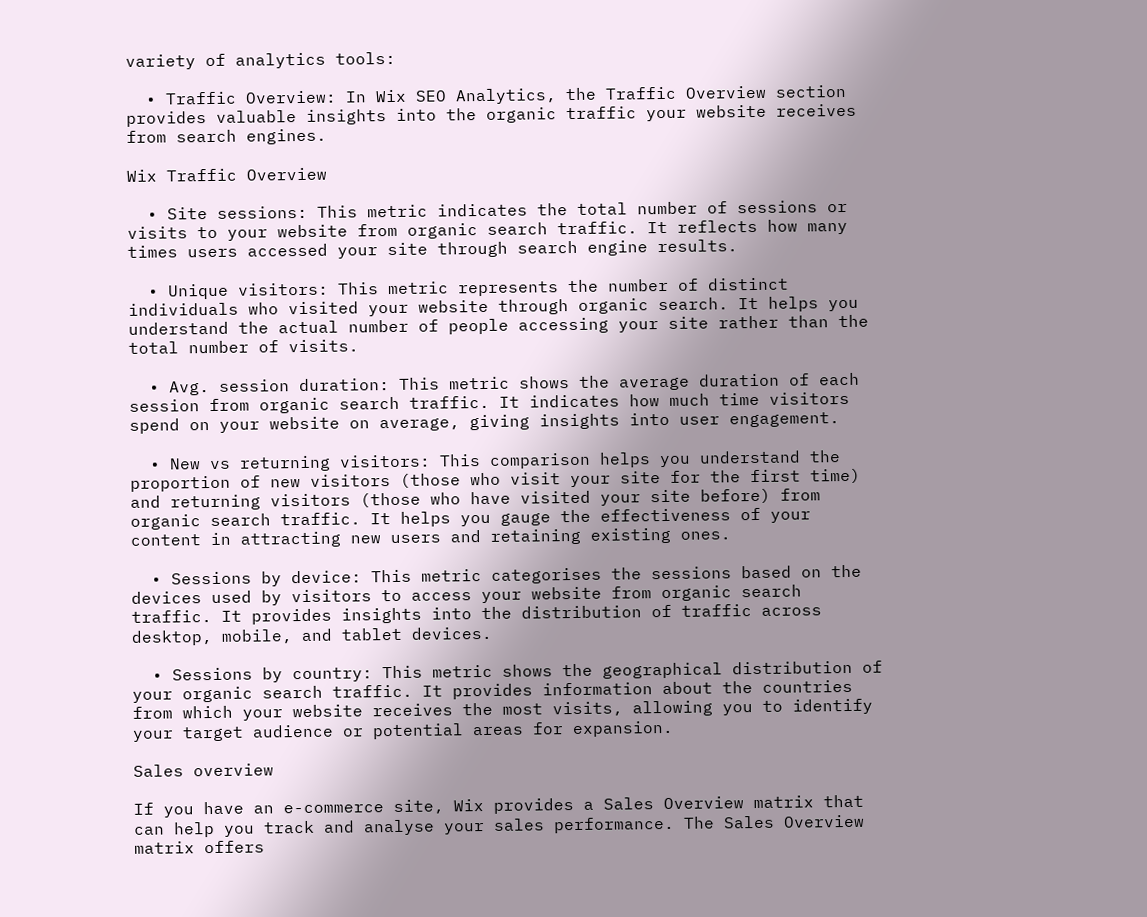variety of analytics tools:

  • Traffic Overview: In Wix SEO Analytics, the Traffic Overview section provides valuable insights into the organic traffic your website receives from search engines.

Wix Traffic Overview

  • Site sessions: This metric indicates the total number of sessions or visits to your website from organic search traffic. It reflects how many times users accessed your site through search engine results.

  • Unique visitors: This metric represents the number of distinct individuals who visited your website through organic search. It helps you understand the actual number of people accessing your site rather than the total number of visits.

  • Avg. session duration: This metric shows the average duration of each session from organic search traffic. It indicates how much time visitors spend on your website on average, giving insights into user engagement.

  • New vs returning visitors: This comparison helps you understand the proportion of new visitors (those who visit your site for the first time) and returning visitors (those who have visited your site before) from organic search traffic. It helps you gauge the effectiveness of your content in attracting new users and retaining existing ones.

  • Sessions by device: This metric categorises the sessions based on the devices used by visitors to access your website from organic search traffic. It provides insights into the distribution of traffic across desktop, mobile, and tablet devices.

  • Sessions by country: This metric shows the geographical distribution of your organic search traffic. It provides information about the countries from which your website receives the most visits, allowing you to identify your target audience or potential areas for expansion.

Sales overview

If you have an e-commerce site, Wix provides a Sales Overview matrix that can help you track and analyse your sales performance. The Sales Overview matrix offers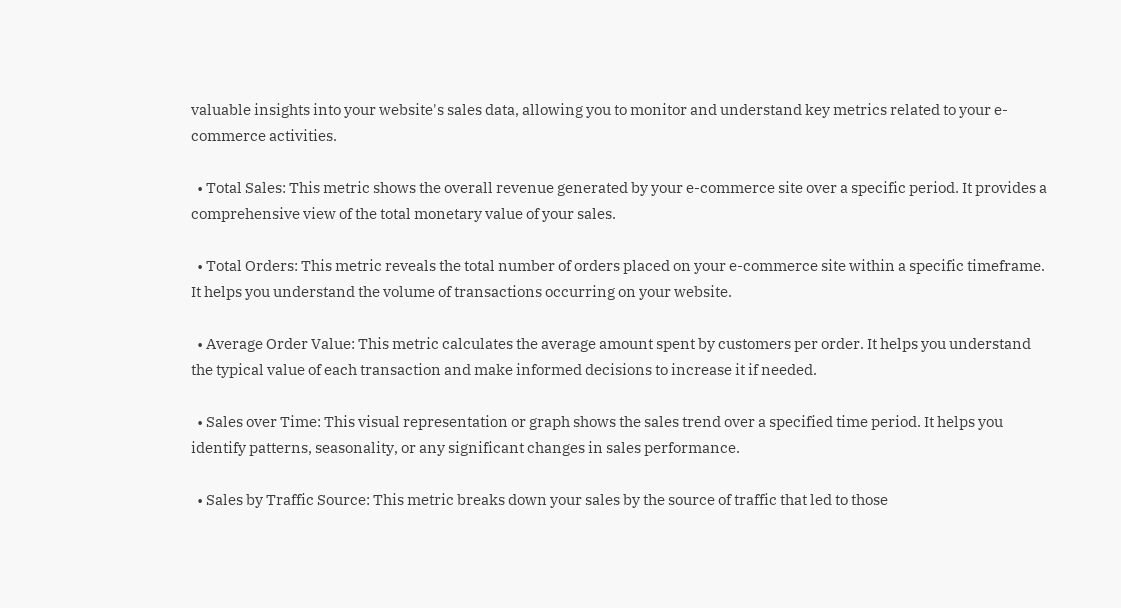valuable insights into your website's sales data, allowing you to monitor and understand key metrics related to your e-commerce activities.

  • Total Sales: This metric shows the overall revenue generated by your e-commerce site over a specific period. It provides a comprehensive view of the total monetary value of your sales.

  • Total Orders: This metric reveals the total number of orders placed on your e-commerce site within a specific timeframe. It helps you understand the volume of transactions occurring on your website.

  • Average Order Value: This metric calculates the average amount spent by customers per order. It helps you understand the typical value of each transaction and make informed decisions to increase it if needed.

  • Sales over Time: This visual representation or graph shows the sales trend over a specified time period. It helps you identify patterns, seasonality, or any significant changes in sales performance.

  • Sales by Traffic Source: This metric breaks down your sales by the source of traffic that led to those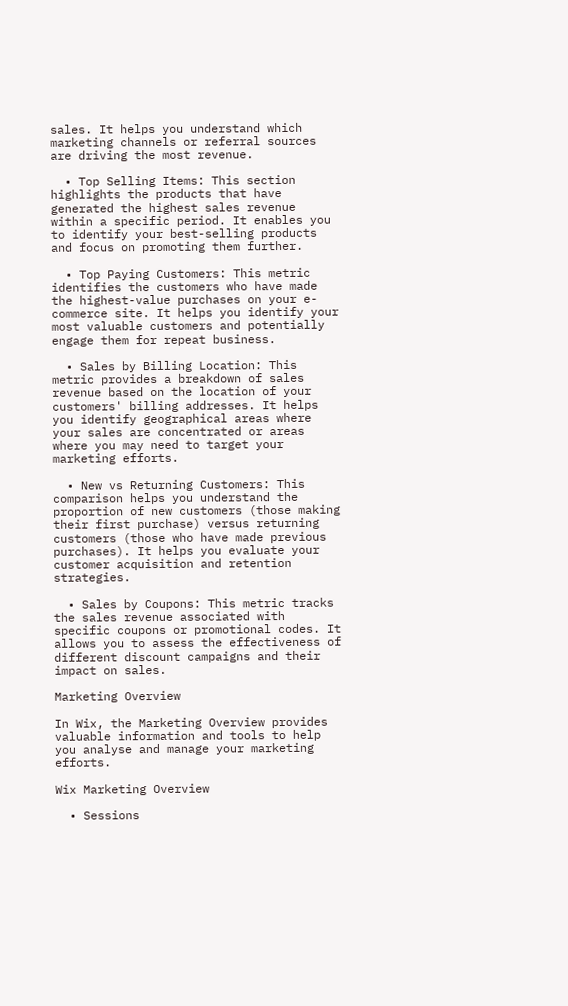sales. It helps you understand which marketing channels or referral sources are driving the most revenue.

  • Top Selling Items: This section highlights the products that have generated the highest sales revenue within a specific period. It enables you to identify your best-selling products and focus on promoting them further.

  • Top Paying Customers: This metric identifies the customers who have made the highest-value purchases on your e-commerce site. It helps you identify your most valuable customers and potentially engage them for repeat business.

  • Sales by Billing Location: This metric provides a breakdown of sales revenue based on the location of your customers' billing addresses. It helps you identify geographical areas where your sales are concentrated or areas where you may need to target your marketing efforts.

  • New vs Returning Customers: This comparison helps you understand the proportion of new customers (those making their first purchase) versus returning customers (those who have made previous purchases). It helps you evaluate your customer acquisition and retention strategies.

  • Sales by Coupons: This metric tracks the sales revenue associated with specific coupons or promotional codes. It allows you to assess the effectiveness of different discount campaigns and their impact on sales.

Marketing Overview

In Wix, the Marketing Overview provides valuable information and tools to help you analyse and manage your marketing efforts.

Wix Marketing Overview

  • Sessions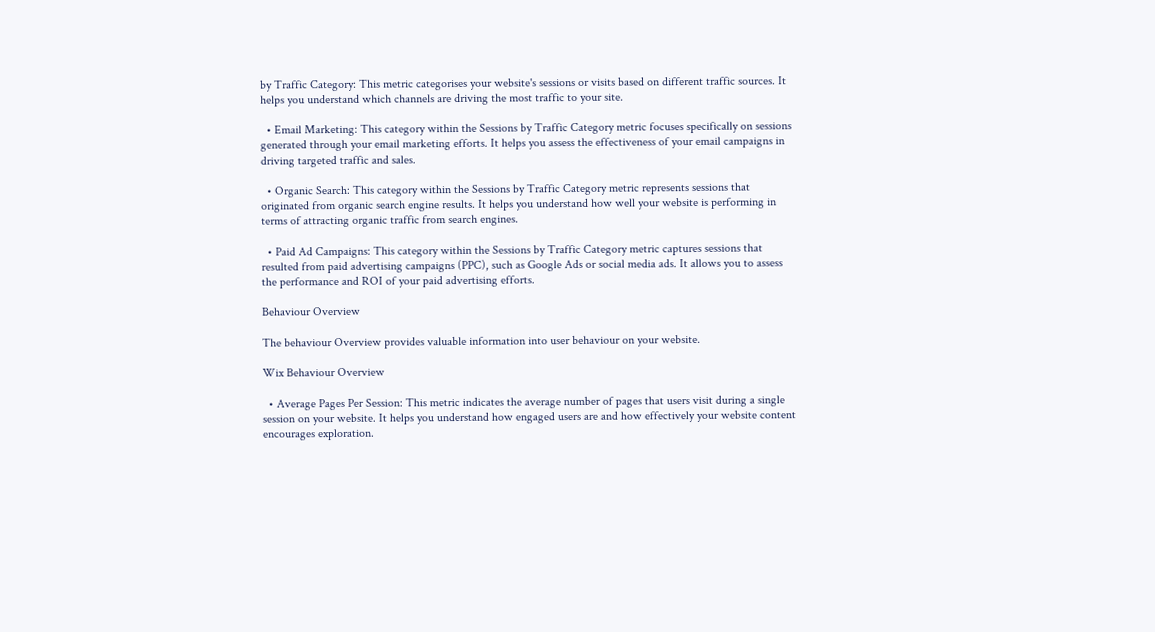by Traffic Category: This metric categorises your website's sessions or visits based on different traffic sources. It helps you understand which channels are driving the most traffic to your site.

  • Email Marketing: This category within the Sessions by Traffic Category metric focuses specifically on sessions generated through your email marketing efforts. It helps you assess the effectiveness of your email campaigns in driving targeted traffic and sales.

  • Organic Search: This category within the Sessions by Traffic Category metric represents sessions that originated from organic search engine results. It helps you understand how well your website is performing in terms of attracting organic traffic from search engines.

  • Paid Ad Campaigns: This category within the Sessions by Traffic Category metric captures sessions that resulted from paid advertising campaigns (PPC), such as Google Ads or social media ads. It allows you to assess the performance and ROI of your paid advertising efforts.

Behaviour Overview

The behaviour Overview provides valuable information into user behaviour on your website.

Wix Behaviour Overview

  • Average Pages Per Session: This metric indicates the average number of pages that users visit during a single session on your website. It helps you understand how engaged users are and how effectively your website content encourages exploration.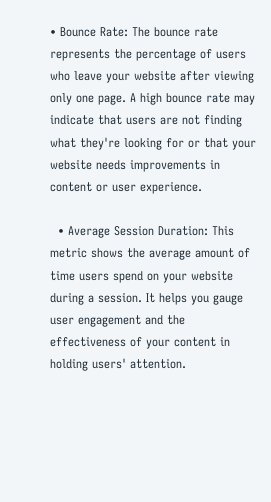• Bounce Rate: The bounce rate represents the percentage of users who leave your website after viewing only one page. A high bounce rate may indicate that users are not finding what they're looking for or that your website needs improvements in content or user experience.

  • Average Session Duration: This metric shows the average amount of time users spend on your website during a session. It helps you gauge user engagement and the effectiveness of your content in holding users' attention.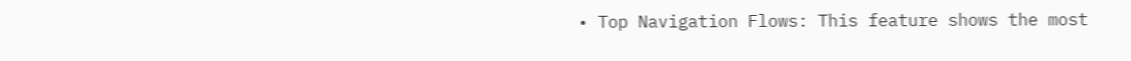• Top Navigation Flows: This feature shows the most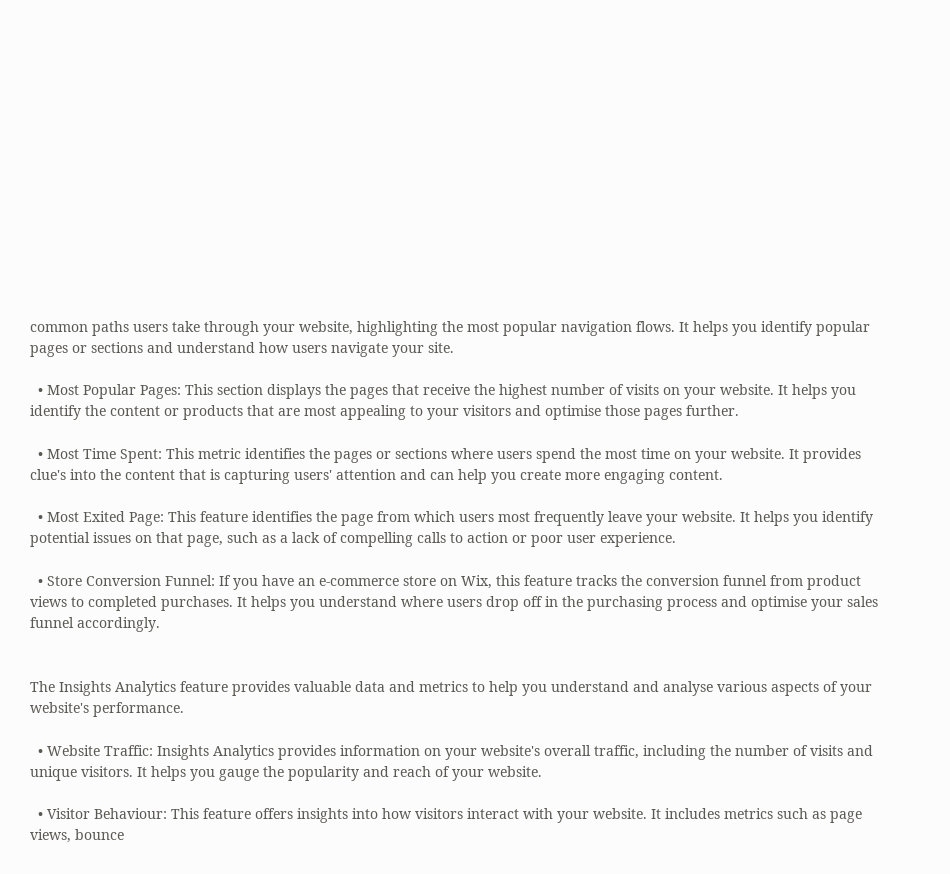common paths users take through your website, highlighting the most popular navigation flows. It helps you identify popular pages or sections and understand how users navigate your site.

  • Most Popular Pages: This section displays the pages that receive the highest number of visits on your website. It helps you identify the content or products that are most appealing to your visitors and optimise those pages further.

  • Most Time Spent: This metric identifies the pages or sections where users spend the most time on your website. It provides clue's into the content that is capturing users' attention and can help you create more engaging content.

  • Most Exited Page: This feature identifies the page from which users most frequently leave your website. It helps you identify potential issues on that page, such as a lack of compelling calls to action or poor user experience.

  • Store Conversion Funnel: If you have an e-commerce store on Wix, this feature tracks the conversion funnel from product views to completed purchases. It helps you understand where users drop off in the purchasing process and optimise your sales funnel accordingly.


The Insights Analytics feature provides valuable data and metrics to help you understand and analyse various aspects of your website's performance.

  • Website Traffic: Insights Analytics provides information on your website's overall traffic, including the number of visits and unique visitors. It helps you gauge the popularity and reach of your website.

  • Visitor Behaviour: This feature offers insights into how visitors interact with your website. It includes metrics such as page views, bounce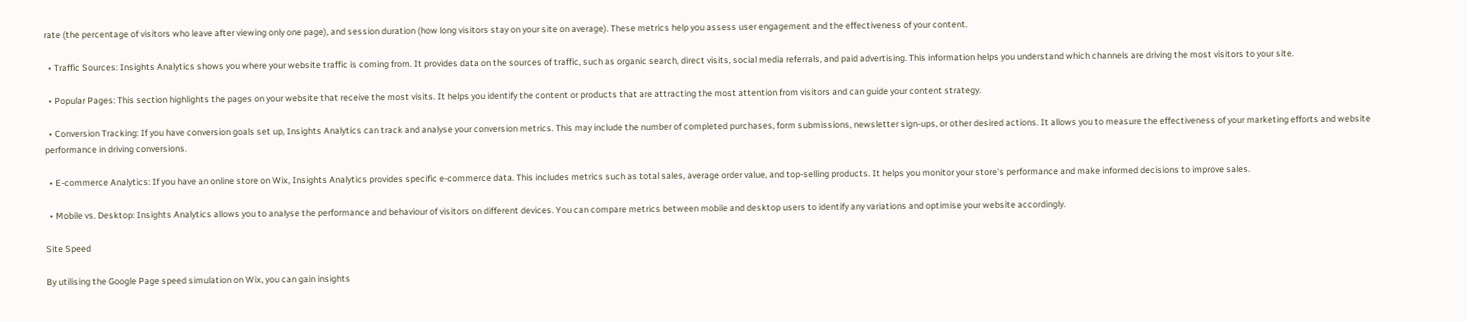rate (the percentage of visitors who leave after viewing only one page), and session duration (how long visitors stay on your site on average). These metrics help you assess user engagement and the effectiveness of your content.

  • Traffic Sources: Insights Analytics shows you where your website traffic is coming from. It provides data on the sources of traffic, such as organic search, direct visits, social media referrals, and paid advertising. This information helps you understand which channels are driving the most visitors to your site.

  • Popular Pages: This section highlights the pages on your website that receive the most visits. It helps you identify the content or products that are attracting the most attention from visitors and can guide your content strategy.

  • Conversion Tracking: If you have conversion goals set up, Insights Analytics can track and analyse your conversion metrics. This may include the number of completed purchases, form submissions, newsletter sign-ups, or other desired actions. It allows you to measure the effectiveness of your marketing efforts and website performance in driving conversions.

  • E-commerce Analytics: If you have an online store on Wix, Insights Analytics provides specific e-commerce data. This includes metrics such as total sales, average order value, and top-selling products. It helps you monitor your store's performance and make informed decisions to improve sales.

  • Mobile vs. Desktop: Insights Analytics allows you to analyse the performance and behaviour of visitors on different devices. You can compare metrics between mobile and desktop users to identify any variations and optimise your website accordingly.

Site Speed

By utilising the Google Page speed simulation on Wix, you can gain insights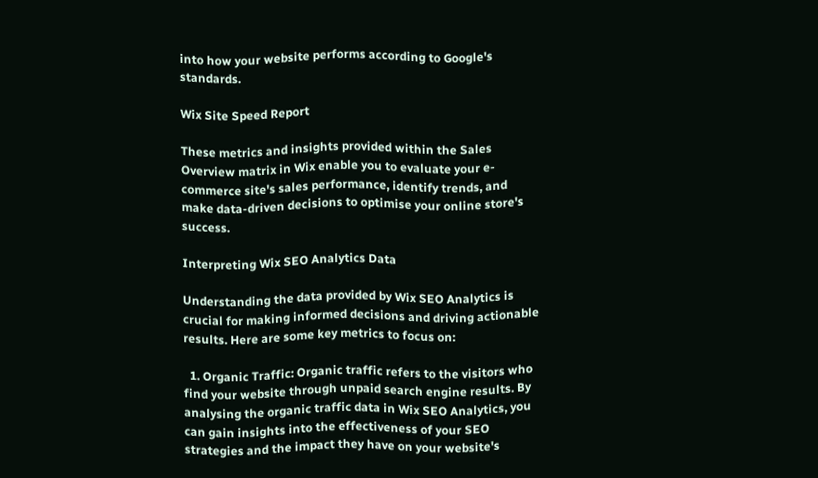into how your website performs according to Google's standards.

Wix Site Speed Report

These metrics and insights provided within the Sales Overview matrix in Wix enable you to evaluate your e-commerce site's sales performance, identify trends, and make data-driven decisions to optimise your online store's success.

Interpreting Wix SEO Analytics Data

Understanding the data provided by Wix SEO Analytics is crucial for making informed decisions and driving actionable results. Here are some key metrics to focus on:

  1. Organic Traffic: Organic traffic refers to the visitors who find your website through unpaid search engine results. By analysing the organic traffic data in Wix SEO Analytics, you can gain insights into the effectiveness of your SEO strategies and the impact they have on your website's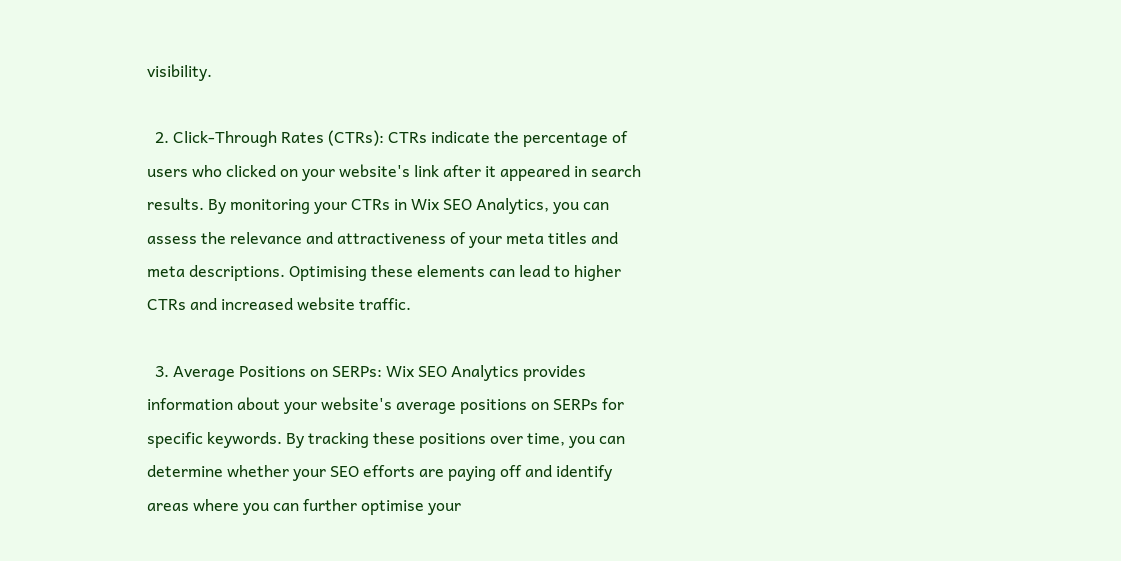visibility.

  2. Click-Through Rates (CTRs): CTRs indicate the percentage of users who clicked on your website's link after it appeared in search results. By monitoring your CTRs in Wix SEO Analytics, you can assess the relevance and attractiveness of your meta titles and meta descriptions. Optimising these elements can lead to higher CTRs and increased website traffic.

  3. Average Positions on SERPs: Wix SEO Analytics provides information about your website's average positions on SERPs for specific keywords. By tracking these positions over time, you can determine whether your SEO efforts are paying off and identify areas where you can further optimise your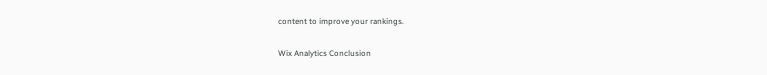content to improve your rankings.

Wix Analytics Conclusion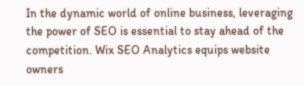In the dynamic world of online business, leveraging the power of SEO is essential to stay ahead of the competition. Wix SEO Analytics equips website owners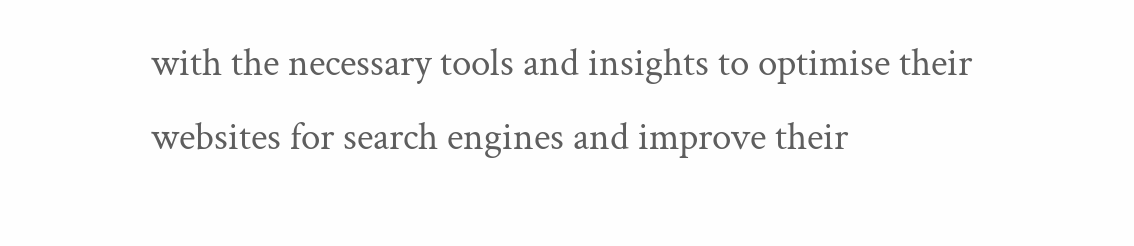with the necessary tools and insights to optimise their websites for search engines and improve their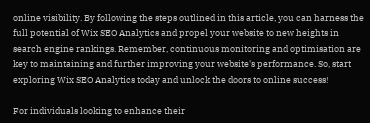online visibility. By following the steps outlined in this article, you can harness the full potential of Wix SEO Analytics and propel your website to new heights in search engine rankings. Remember, continuous monitoring and optimisation are key to maintaining and further improving your website's performance. So, start exploring Wix SEO Analytics today and unlock the doors to online success!

For individuals looking to enhance their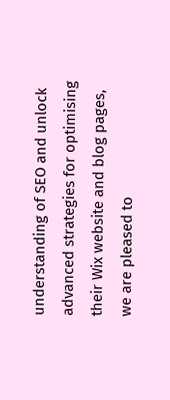understanding of SEO and unlock advanced strategies for optimising their Wix website and blog pages, we are pleased to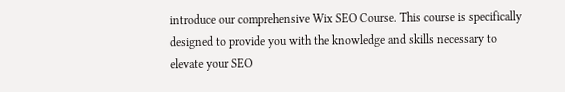introduce our comprehensive Wix SEO Course. This course is specifically designed to provide you with the knowledge and skills necessary to elevate your SEO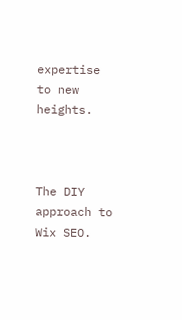expertise to new heights.



The DIY approach to Wix SEO.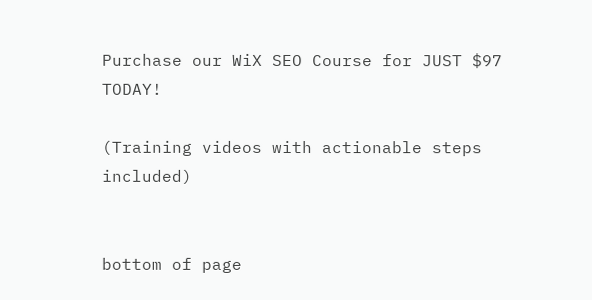Purchase our WiX SEO Course for JUST $97 TODAY!

(Training videos with actionable steps included)


bottom of page